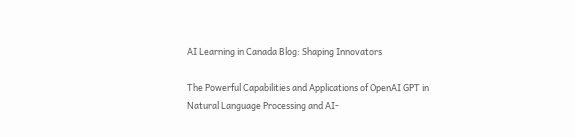AI Learning in Canada Blog: Shaping Innovators

The Powerful Capabilities and Applications of OpenAI GPT in Natural Language Processing and AI-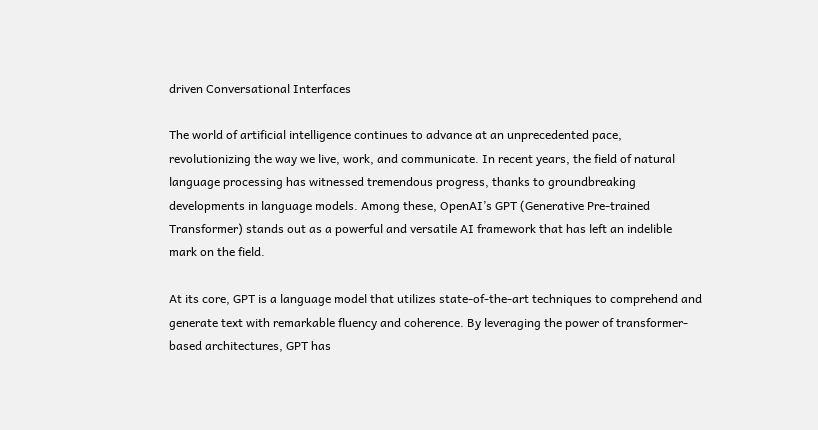driven Conversational Interfaces

The world of artificial intelligence continues to advance at an unprecedented pace, revolutionizing the way we live, work, and communicate. In recent years, the field of natural language processing has witnessed tremendous progress, thanks to groundbreaking developments in language models. Among these, OpenAI’s GPT (Generative Pre-trained Transformer) stands out as a powerful and versatile AI framework that has left an indelible mark on the field.

At its core, GPT is a language model that utilizes state-of-the-art techniques to comprehend and generate text with remarkable fluency and coherence. By leveraging the power of transformer-based architectures, GPT has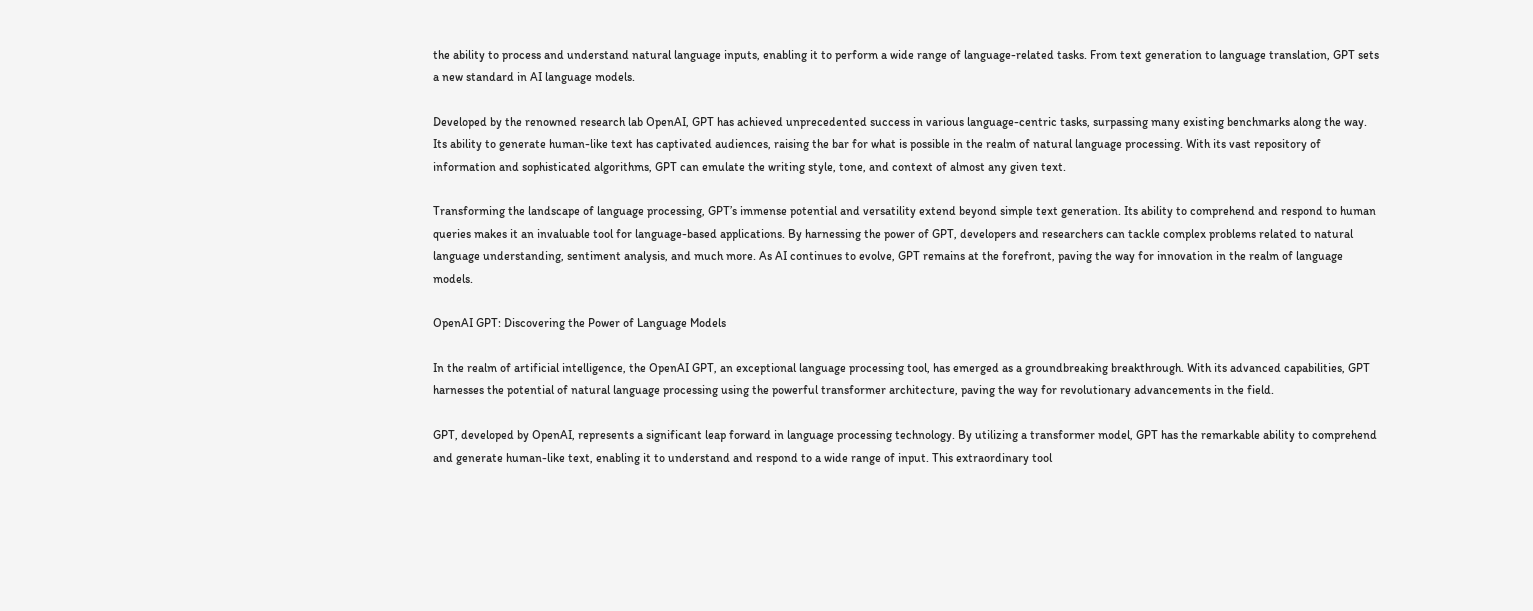the ability to process and understand natural language inputs, enabling it to perform a wide range of language-related tasks. From text generation to language translation, GPT sets a new standard in AI language models.

Developed by the renowned research lab OpenAI, GPT has achieved unprecedented success in various language-centric tasks, surpassing many existing benchmarks along the way. Its ability to generate human-like text has captivated audiences, raising the bar for what is possible in the realm of natural language processing. With its vast repository of information and sophisticated algorithms, GPT can emulate the writing style, tone, and context of almost any given text.

Transforming the landscape of language processing, GPT’s immense potential and versatility extend beyond simple text generation. Its ability to comprehend and respond to human queries makes it an invaluable tool for language-based applications. By harnessing the power of GPT, developers and researchers can tackle complex problems related to natural language understanding, sentiment analysis, and much more. As AI continues to evolve, GPT remains at the forefront, paving the way for innovation in the realm of language models.

OpenAI GPT: Discovering the Power of Language Models

In the realm of artificial intelligence, the OpenAI GPT, an exceptional language processing tool, has emerged as a groundbreaking breakthrough. With its advanced capabilities, GPT harnesses the potential of natural language processing using the powerful transformer architecture, paving the way for revolutionary advancements in the field.

GPT, developed by OpenAI, represents a significant leap forward in language processing technology. By utilizing a transformer model, GPT has the remarkable ability to comprehend and generate human-like text, enabling it to understand and respond to a wide range of input. This extraordinary tool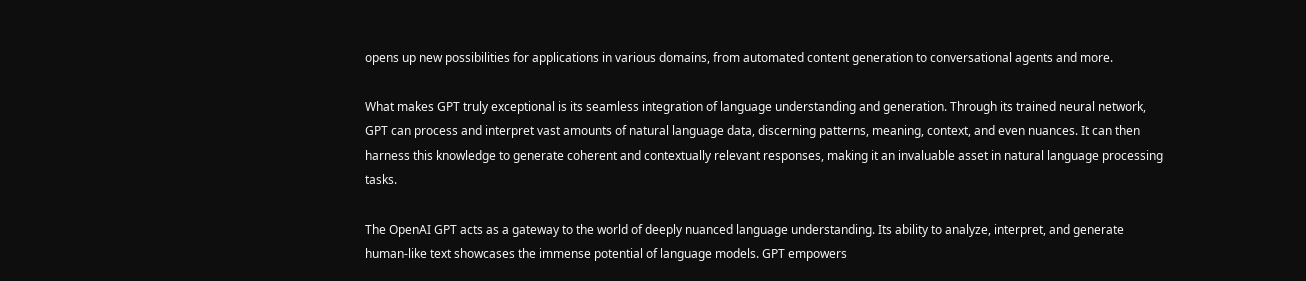opens up new possibilities for applications in various domains, from automated content generation to conversational agents and more.

What makes GPT truly exceptional is its seamless integration of language understanding and generation. Through its trained neural network, GPT can process and interpret vast amounts of natural language data, discerning patterns, meaning, context, and even nuances. It can then harness this knowledge to generate coherent and contextually relevant responses, making it an invaluable asset in natural language processing tasks.

The OpenAI GPT acts as a gateway to the world of deeply nuanced language understanding. Its ability to analyze, interpret, and generate human-like text showcases the immense potential of language models. GPT empowers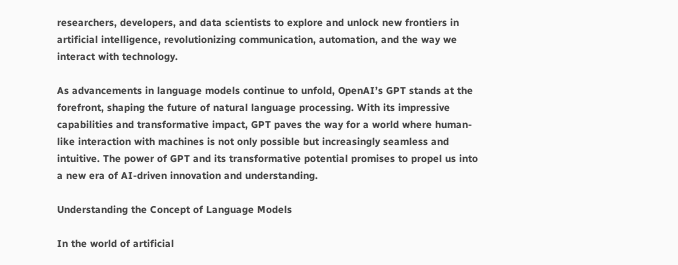researchers, developers, and data scientists to explore and unlock new frontiers in artificial intelligence, revolutionizing communication, automation, and the way we interact with technology.

As advancements in language models continue to unfold, OpenAI’s GPT stands at the forefront, shaping the future of natural language processing. With its impressive capabilities and transformative impact, GPT paves the way for a world where human-like interaction with machines is not only possible but increasingly seamless and intuitive. The power of GPT and its transformative potential promises to propel us into a new era of AI-driven innovation and understanding.

Understanding the Concept of Language Models

In the world of artificial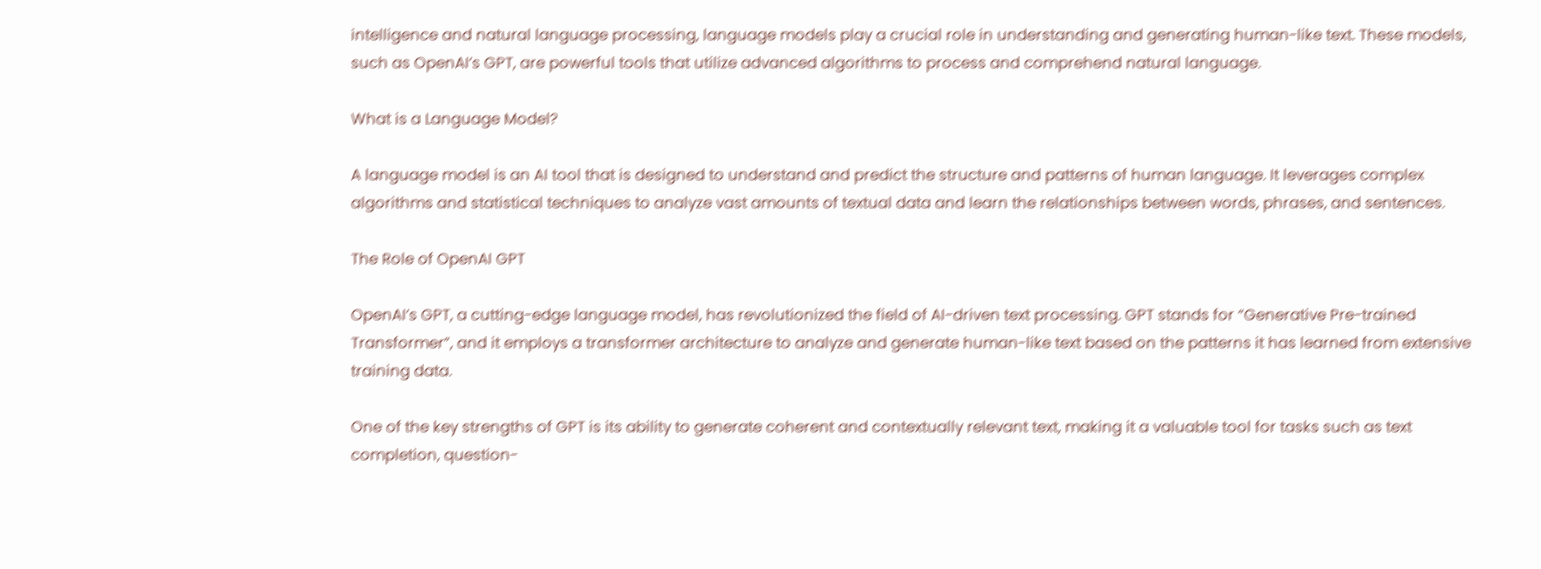intelligence and natural language processing, language models play a crucial role in understanding and generating human-like text. These models, such as OpenAI’s GPT, are powerful tools that utilize advanced algorithms to process and comprehend natural language.

What is a Language Model?

A language model is an AI tool that is designed to understand and predict the structure and patterns of human language. It leverages complex algorithms and statistical techniques to analyze vast amounts of textual data and learn the relationships between words, phrases, and sentences.

The Role of OpenAI GPT

OpenAI’s GPT, a cutting-edge language model, has revolutionized the field of AI-driven text processing. GPT stands for “Generative Pre-trained Transformer”, and it employs a transformer architecture to analyze and generate human-like text based on the patterns it has learned from extensive training data.

One of the key strengths of GPT is its ability to generate coherent and contextually relevant text, making it a valuable tool for tasks such as text completion, question-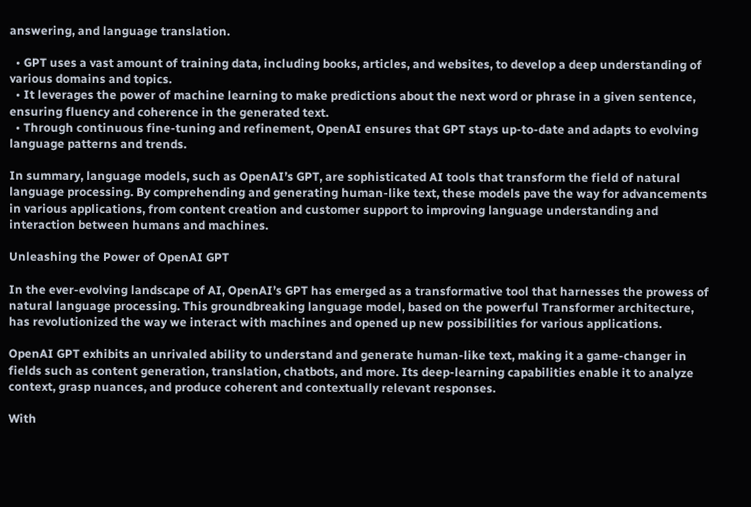answering, and language translation.

  • GPT uses a vast amount of training data, including books, articles, and websites, to develop a deep understanding of various domains and topics.
  • It leverages the power of machine learning to make predictions about the next word or phrase in a given sentence, ensuring fluency and coherence in the generated text.
  • Through continuous fine-tuning and refinement, OpenAI ensures that GPT stays up-to-date and adapts to evolving language patterns and trends.

In summary, language models, such as OpenAI’s GPT, are sophisticated AI tools that transform the field of natural language processing. By comprehending and generating human-like text, these models pave the way for advancements in various applications, from content creation and customer support to improving language understanding and interaction between humans and machines.

Unleashing the Power of OpenAI GPT

In the ever-evolving landscape of AI, OpenAI’s GPT has emerged as a transformative tool that harnesses the prowess of natural language processing. This groundbreaking language model, based on the powerful Transformer architecture, has revolutionized the way we interact with machines and opened up new possibilities for various applications.

OpenAI GPT exhibits an unrivaled ability to understand and generate human-like text, making it a game-changer in fields such as content generation, translation, chatbots, and more. Its deep-learning capabilities enable it to analyze context, grasp nuances, and produce coherent and contextually relevant responses.

With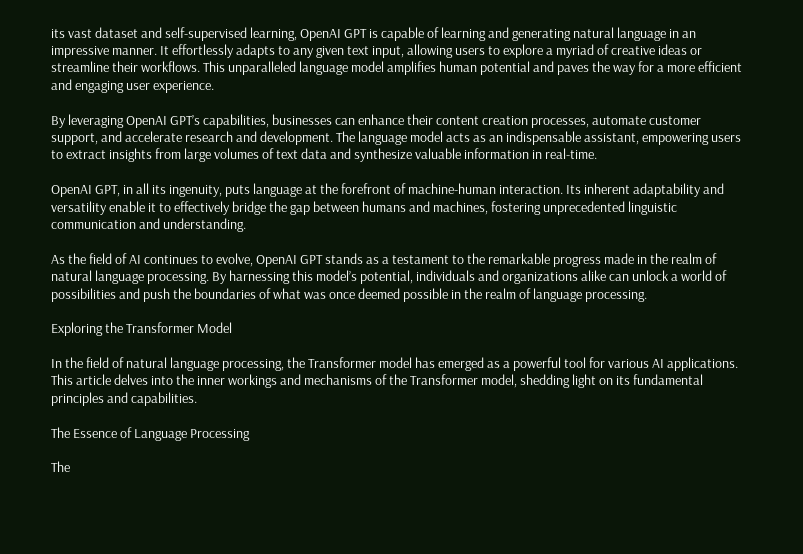its vast dataset and self-supervised learning, OpenAI GPT is capable of learning and generating natural language in an impressive manner. It effortlessly adapts to any given text input, allowing users to explore a myriad of creative ideas or streamline their workflows. This unparalleled language model amplifies human potential and paves the way for a more efficient and engaging user experience.

By leveraging OpenAI GPT’s capabilities, businesses can enhance their content creation processes, automate customer support, and accelerate research and development. The language model acts as an indispensable assistant, empowering users to extract insights from large volumes of text data and synthesize valuable information in real-time.

OpenAI GPT, in all its ingenuity, puts language at the forefront of machine-human interaction. Its inherent adaptability and versatility enable it to effectively bridge the gap between humans and machines, fostering unprecedented linguistic communication and understanding.

As the field of AI continues to evolve, OpenAI GPT stands as a testament to the remarkable progress made in the realm of natural language processing. By harnessing this model’s potential, individuals and organizations alike can unlock a world of possibilities and push the boundaries of what was once deemed possible in the realm of language processing.

Exploring the Transformer Model

In the field of natural language processing, the Transformer model has emerged as a powerful tool for various AI applications. This article delves into the inner workings and mechanisms of the Transformer model, shedding light on its fundamental principles and capabilities.

The Essence of Language Processing

The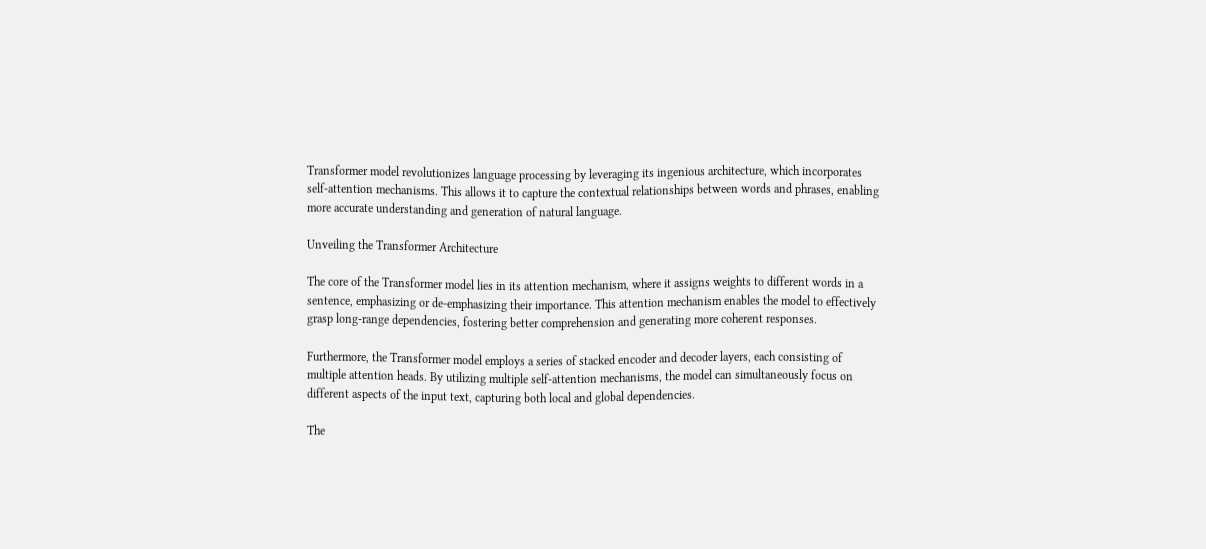Transformer model revolutionizes language processing by leveraging its ingenious architecture, which incorporates self-attention mechanisms. This allows it to capture the contextual relationships between words and phrases, enabling more accurate understanding and generation of natural language.

Unveiling the Transformer Architecture

The core of the Transformer model lies in its attention mechanism, where it assigns weights to different words in a sentence, emphasizing or de-emphasizing their importance. This attention mechanism enables the model to effectively grasp long-range dependencies, fostering better comprehension and generating more coherent responses.

Furthermore, the Transformer model employs a series of stacked encoder and decoder layers, each consisting of multiple attention heads. By utilizing multiple self-attention mechanisms, the model can simultaneously focus on different aspects of the input text, capturing both local and global dependencies.

The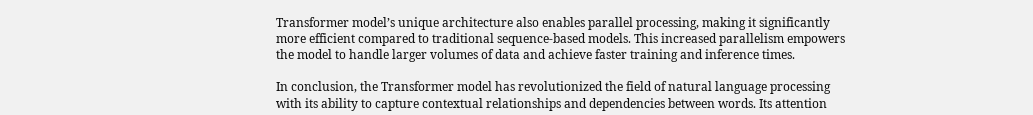Transformer model’s unique architecture also enables parallel processing, making it significantly more efficient compared to traditional sequence-based models. This increased parallelism empowers the model to handle larger volumes of data and achieve faster training and inference times.

In conclusion, the Transformer model has revolutionized the field of natural language processing with its ability to capture contextual relationships and dependencies between words. Its attention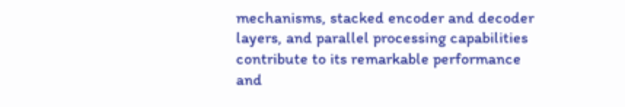mechanisms, stacked encoder and decoder layers, and parallel processing capabilities contribute to its remarkable performance and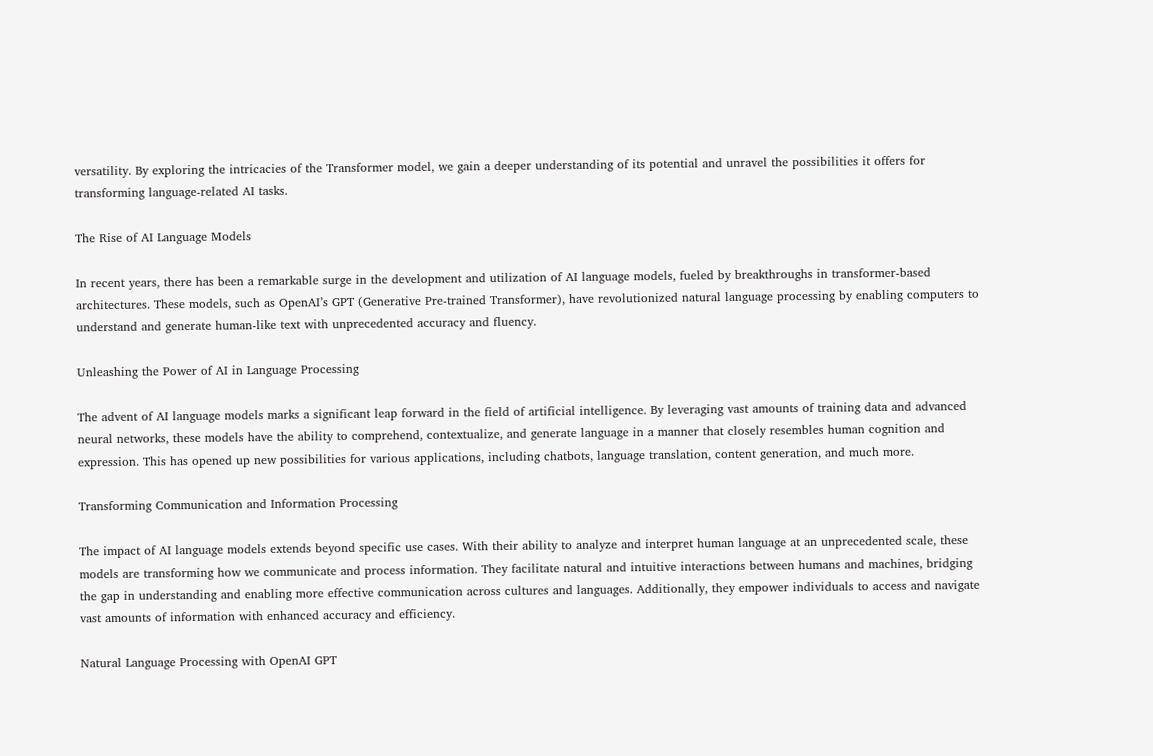versatility. By exploring the intricacies of the Transformer model, we gain a deeper understanding of its potential and unravel the possibilities it offers for transforming language-related AI tasks.

The Rise of AI Language Models

In recent years, there has been a remarkable surge in the development and utilization of AI language models, fueled by breakthroughs in transformer-based architectures. These models, such as OpenAI’s GPT (Generative Pre-trained Transformer), have revolutionized natural language processing by enabling computers to understand and generate human-like text with unprecedented accuracy and fluency.

Unleashing the Power of AI in Language Processing

The advent of AI language models marks a significant leap forward in the field of artificial intelligence. By leveraging vast amounts of training data and advanced neural networks, these models have the ability to comprehend, contextualize, and generate language in a manner that closely resembles human cognition and expression. This has opened up new possibilities for various applications, including chatbots, language translation, content generation, and much more.

Transforming Communication and Information Processing

The impact of AI language models extends beyond specific use cases. With their ability to analyze and interpret human language at an unprecedented scale, these models are transforming how we communicate and process information. They facilitate natural and intuitive interactions between humans and machines, bridging the gap in understanding and enabling more effective communication across cultures and languages. Additionally, they empower individuals to access and navigate vast amounts of information with enhanced accuracy and efficiency.

Natural Language Processing with OpenAI GPT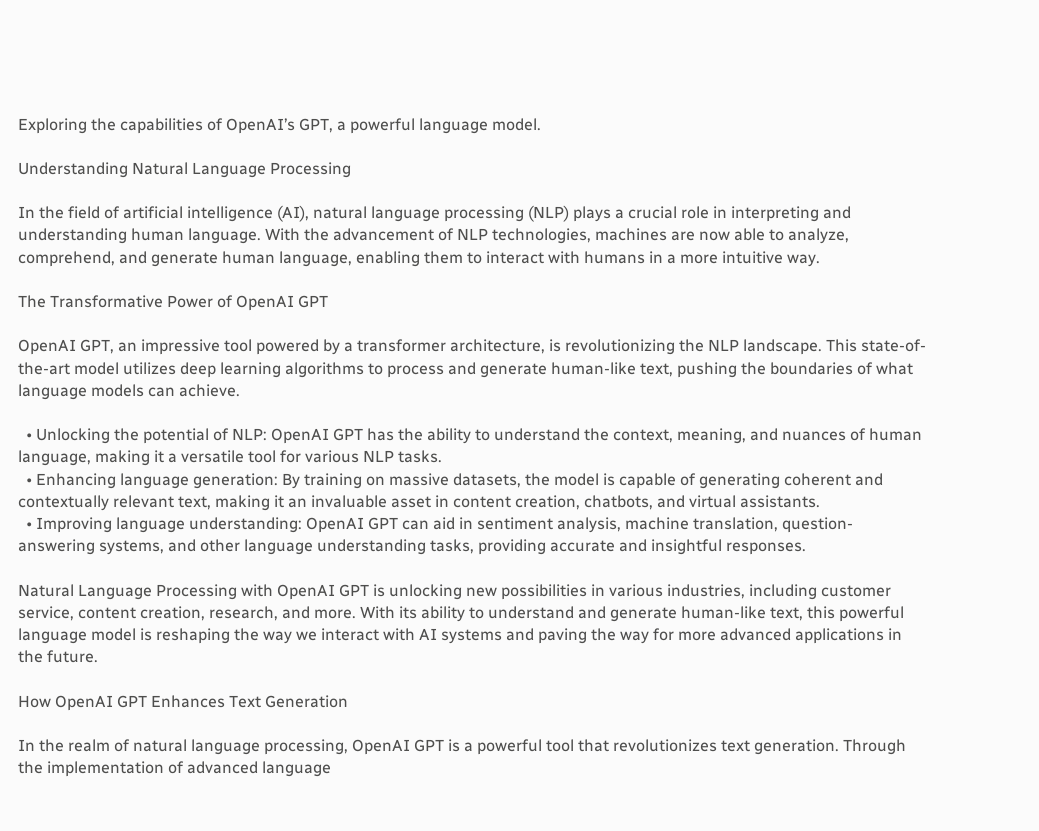Exploring the capabilities of OpenAI’s GPT, a powerful language model.

Understanding Natural Language Processing

In the field of artificial intelligence (AI), natural language processing (NLP) plays a crucial role in interpreting and understanding human language. With the advancement of NLP technologies, machines are now able to analyze, comprehend, and generate human language, enabling them to interact with humans in a more intuitive way.

The Transformative Power of OpenAI GPT

OpenAI GPT, an impressive tool powered by a transformer architecture, is revolutionizing the NLP landscape. This state-of-the-art model utilizes deep learning algorithms to process and generate human-like text, pushing the boundaries of what language models can achieve.

  • Unlocking the potential of NLP: OpenAI GPT has the ability to understand the context, meaning, and nuances of human language, making it a versatile tool for various NLP tasks.
  • Enhancing language generation: By training on massive datasets, the model is capable of generating coherent and contextually relevant text, making it an invaluable asset in content creation, chatbots, and virtual assistants.
  • Improving language understanding: OpenAI GPT can aid in sentiment analysis, machine translation, question-answering systems, and other language understanding tasks, providing accurate and insightful responses.

Natural Language Processing with OpenAI GPT is unlocking new possibilities in various industries, including customer service, content creation, research, and more. With its ability to understand and generate human-like text, this powerful language model is reshaping the way we interact with AI systems and paving the way for more advanced applications in the future.

How OpenAI GPT Enhances Text Generation

In the realm of natural language processing, OpenAI GPT is a powerful tool that revolutionizes text generation. Through the implementation of advanced language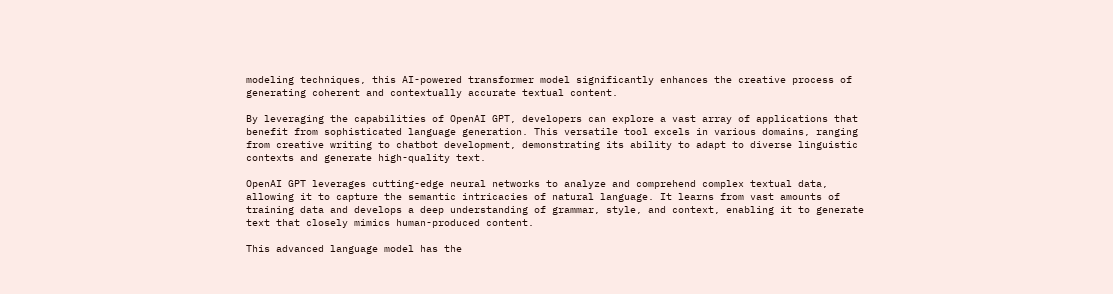modeling techniques, this AI-powered transformer model significantly enhances the creative process of generating coherent and contextually accurate textual content.

By leveraging the capabilities of OpenAI GPT, developers can explore a vast array of applications that benefit from sophisticated language generation. This versatile tool excels in various domains, ranging from creative writing to chatbot development, demonstrating its ability to adapt to diverse linguistic contexts and generate high-quality text.

OpenAI GPT leverages cutting-edge neural networks to analyze and comprehend complex textual data, allowing it to capture the semantic intricacies of natural language. It learns from vast amounts of training data and develops a deep understanding of grammar, style, and context, enabling it to generate text that closely mimics human-produced content.

This advanced language model has the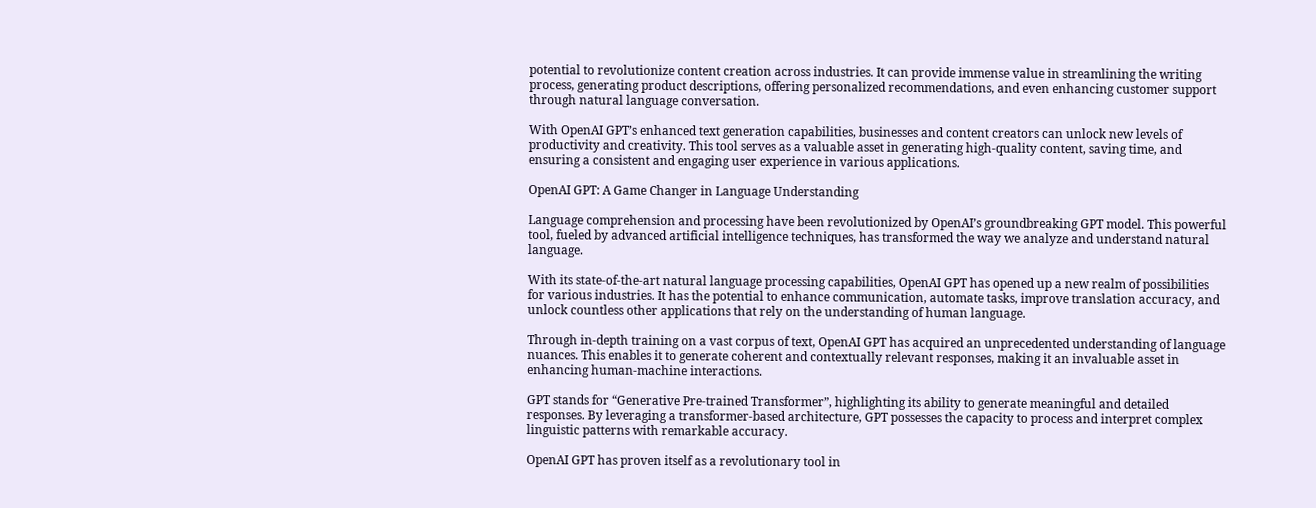potential to revolutionize content creation across industries. It can provide immense value in streamlining the writing process, generating product descriptions, offering personalized recommendations, and even enhancing customer support through natural language conversation.

With OpenAI GPT’s enhanced text generation capabilities, businesses and content creators can unlock new levels of productivity and creativity. This tool serves as a valuable asset in generating high-quality content, saving time, and ensuring a consistent and engaging user experience in various applications.

OpenAI GPT: A Game Changer in Language Understanding

Language comprehension and processing have been revolutionized by OpenAI’s groundbreaking GPT model. This powerful tool, fueled by advanced artificial intelligence techniques, has transformed the way we analyze and understand natural language.

With its state-of-the-art natural language processing capabilities, OpenAI GPT has opened up a new realm of possibilities for various industries. It has the potential to enhance communication, automate tasks, improve translation accuracy, and unlock countless other applications that rely on the understanding of human language.

Through in-depth training on a vast corpus of text, OpenAI GPT has acquired an unprecedented understanding of language nuances. This enables it to generate coherent and contextually relevant responses, making it an invaluable asset in enhancing human-machine interactions.

GPT stands for “Generative Pre-trained Transformer”, highlighting its ability to generate meaningful and detailed responses. By leveraging a transformer-based architecture, GPT possesses the capacity to process and interpret complex linguistic patterns with remarkable accuracy.

OpenAI GPT has proven itself as a revolutionary tool in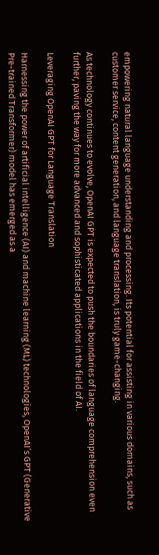empowering natural language understanding and processing. Its potential for assisting in various domains, such as customer service, content generation, and language translation, is truly game-changing.

As technology continues to evolve, OpenAI GPT is expected to push the boundaries of language comprehension even further, paving the way for more advanced and sophisticated applications in the field of AI.

Leveraging OpenAI GPT for Language Translation

Harnessing the power of artificial intelligence (AI) and machine learning (ML) technologies, OpenAI’s GPT (Generative Pre-trained Transformer) model has emerged as a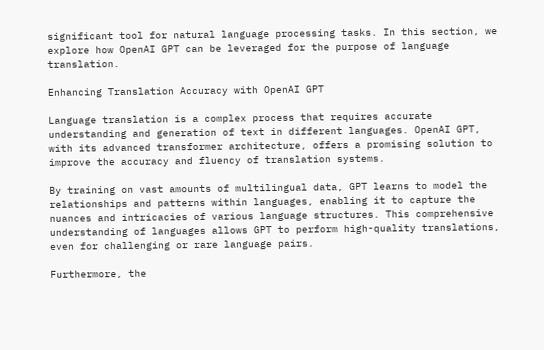significant tool for natural language processing tasks. In this section, we explore how OpenAI GPT can be leveraged for the purpose of language translation.

Enhancing Translation Accuracy with OpenAI GPT

Language translation is a complex process that requires accurate understanding and generation of text in different languages. OpenAI GPT, with its advanced transformer architecture, offers a promising solution to improve the accuracy and fluency of translation systems.

By training on vast amounts of multilingual data, GPT learns to model the relationships and patterns within languages, enabling it to capture the nuances and intricacies of various language structures. This comprehensive understanding of languages allows GPT to perform high-quality translations, even for challenging or rare language pairs.

Furthermore, the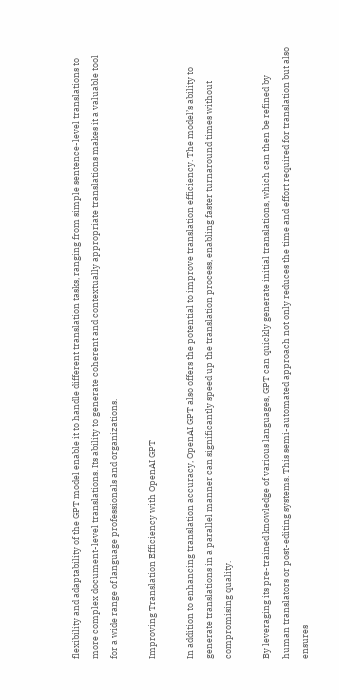flexibility and adaptability of the GPT model enable it to handle different translation tasks, ranging from simple sentence-level translations to more complex document-level translations. Its ability to generate coherent and contextually appropriate translations makes it a valuable tool for a wide range of language professionals and organizations.

Improving Translation Efficiency with OpenAI GPT

In addition to enhancing translation accuracy, OpenAI GPT also offers the potential to improve translation efficiency. The model’s ability to generate translations in a parallel manner can significantly speed up the translation process, enabling faster turnaround times without compromising quality.

By leveraging its pre-trained knowledge of various languages, GPT can quickly generate initial translations, which can then be refined by human translators or post-editing systems. This semi-automated approach not only reduces the time and effort required for translation but also ensures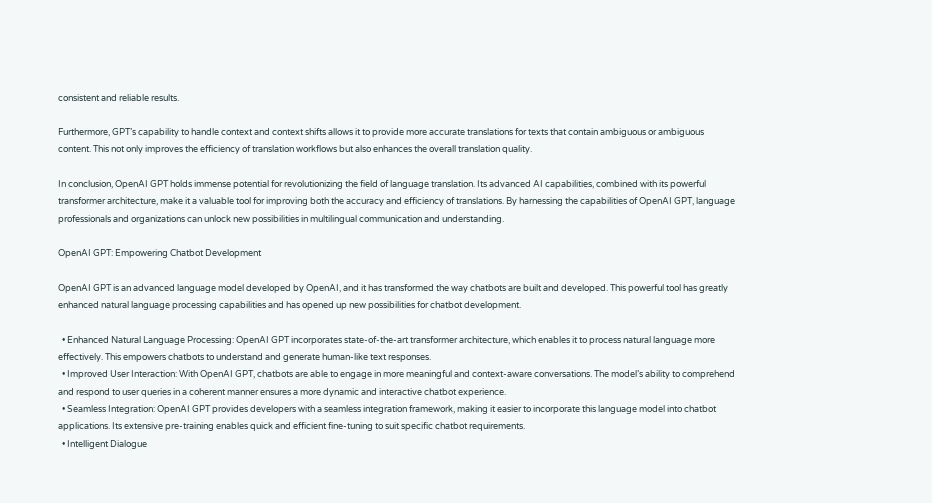consistent and reliable results.

Furthermore, GPT’s capability to handle context and context shifts allows it to provide more accurate translations for texts that contain ambiguous or ambiguous content. This not only improves the efficiency of translation workflows but also enhances the overall translation quality.

In conclusion, OpenAI GPT holds immense potential for revolutionizing the field of language translation. Its advanced AI capabilities, combined with its powerful transformer architecture, make it a valuable tool for improving both the accuracy and efficiency of translations. By harnessing the capabilities of OpenAI GPT, language professionals and organizations can unlock new possibilities in multilingual communication and understanding.

OpenAI GPT: Empowering Chatbot Development

OpenAI GPT is an advanced language model developed by OpenAI, and it has transformed the way chatbots are built and developed. This powerful tool has greatly enhanced natural language processing capabilities and has opened up new possibilities for chatbot development.

  • Enhanced Natural Language Processing: OpenAI GPT incorporates state-of-the-art transformer architecture, which enables it to process natural language more effectively. This empowers chatbots to understand and generate human-like text responses.
  • Improved User Interaction: With OpenAI GPT, chatbots are able to engage in more meaningful and context-aware conversations. The model’s ability to comprehend and respond to user queries in a coherent manner ensures a more dynamic and interactive chatbot experience.
  • Seamless Integration: OpenAI GPT provides developers with a seamless integration framework, making it easier to incorporate this language model into chatbot applications. Its extensive pre-training enables quick and efficient fine-tuning to suit specific chatbot requirements.
  • Intelligent Dialogue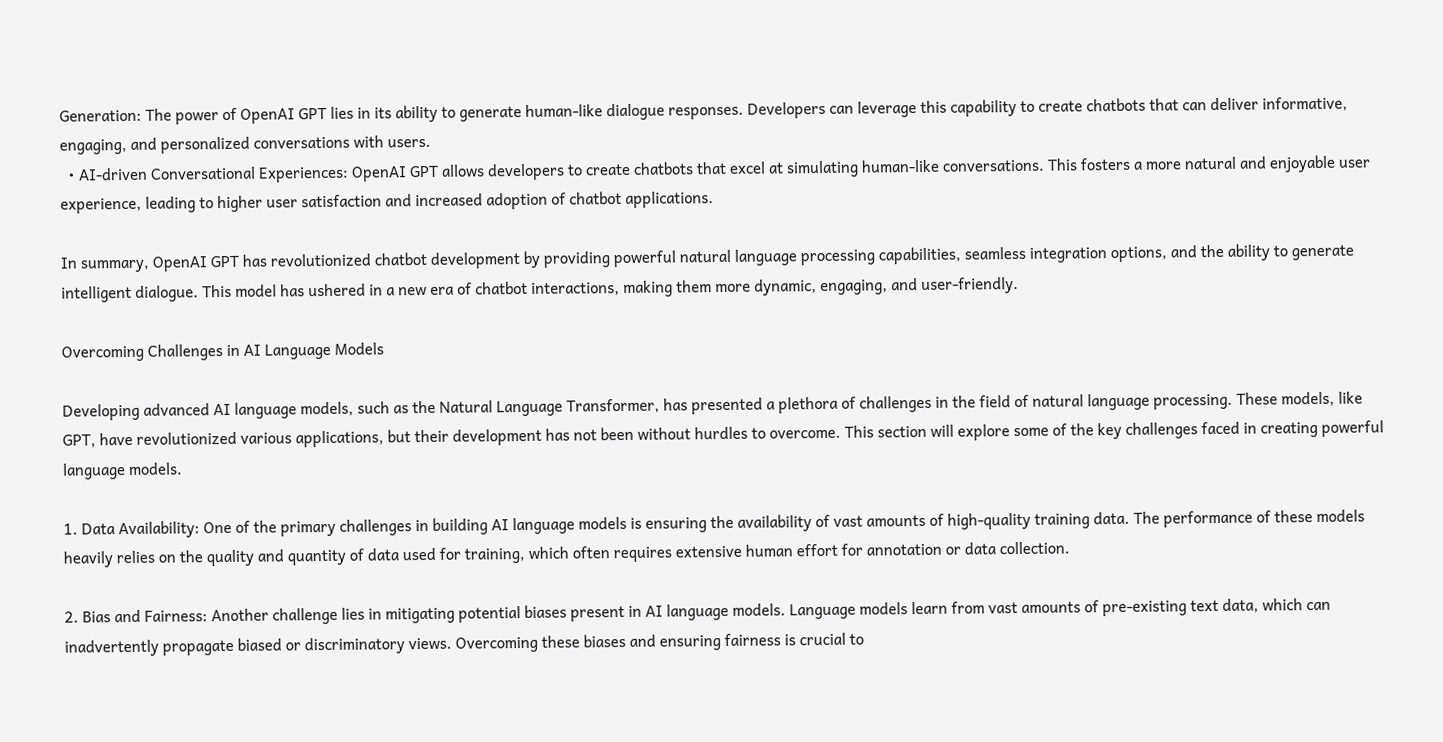Generation: The power of OpenAI GPT lies in its ability to generate human-like dialogue responses. Developers can leverage this capability to create chatbots that can deliver informative, engaging, and personalized conversations with users.
  • AI-driven Conversational Experiences: OpenAI GPT allows developers to create chatbots that excel at simulating human-like conversations. This fosters a more natural and enjoyable user experience, leading to higher user satisfaction and increased adoption of chatbot applications.

In summary, OpenAI GPT has revolutionized chatbot development by providing powerful natural language processing capabilities, seamless integration options, and the ability to generate intelligent dialogue. This model has ushered in a new era of chatbot interactions, making them more dynamic, engaging, and user-friendly.

Overcoming Challenges in AI Language Models

Developing advanced AI language models, such as the Natural Language Transformer, has presented a plethora of challenges in the field of natural language processing. These models, like GPT, have revolutionized various applications, but their development has not been without hurdles to overcome. This section will explore some of the key challenges faced in creating powerful language models.

1. Data Availability: One of the primary challenges in building AI language models is ensuring the availability of vast amounts of high-quality training data. The performance of these models heavily relies on the quality and quantity of data used for training, which often requires extensive human effort for annotation or data collection.

2. Bias and Fairness: Another challenge lies in mitigating potential biases present in AI language models. Language models learn from vast amounts of pre-existing text data, which can inadvertently propagate biased or discriminatory views. Overcoming these biases and ensuring fairness is crucial to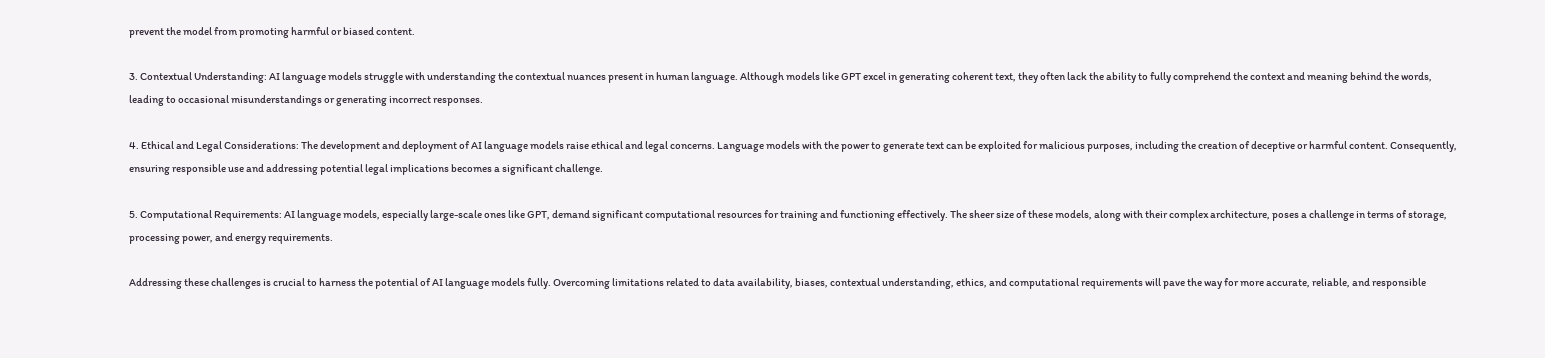prevent the model from promoting harmful or biased content.

3. Contextual Understanding: AI language models struggle with understanding the contextual nuances present in human language. Although models like GPT excel in generating coherent text, they often lack the ability to fully comprehend the context and meaning behind the words, leading to occasional misunderstandings or generating incorrect responses.

4. Ethical and Legal Considerations: The development and deployment of AI language models raise ethical and legal concerns. Language models with the power to generate text can be exploited for malicious purposes, including the creation of deceptive or harmful content. Consequently, ensuring responsible use and addressing potential legal implications becomes a significant challenge.

5. Computational Requirements: AI language models, especially large-scale ones like GPT, demand significant computational resources for training and functioning effectively. The sheer size of these models, along with their complex architecture, poses a challenge in terms of storage, processing power, and energy requirements.

Addressing these challenges is crucial to harness the potential of AI language models fully. Overcoming limitations related to data availability, biases, contextual understanding, ethics, and computational requirements will pave the way for more accurate, reliable, and responsible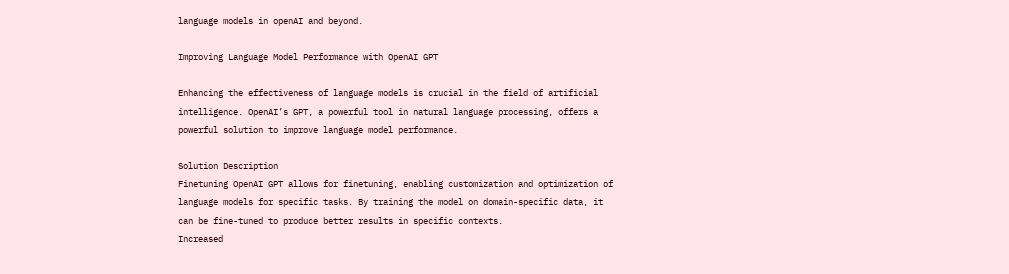language models in openAI and beyond.

Improving Language Model Performance with OpenAI GPT

Enhancing the effectiveness of language models is crucial in the field of artificial intelligence. OpenAI’s GPT, a powerful tool in natural language processing, offers a powerful solution to improve language model performance.

Solution Description
Finetuning OpenAI GPT allows for finetuning, enabling customization and optimization of language models for specific tasks. By training the model on domain-specific data, it can be fine-tuned to produce better results in specific contexts.
Increased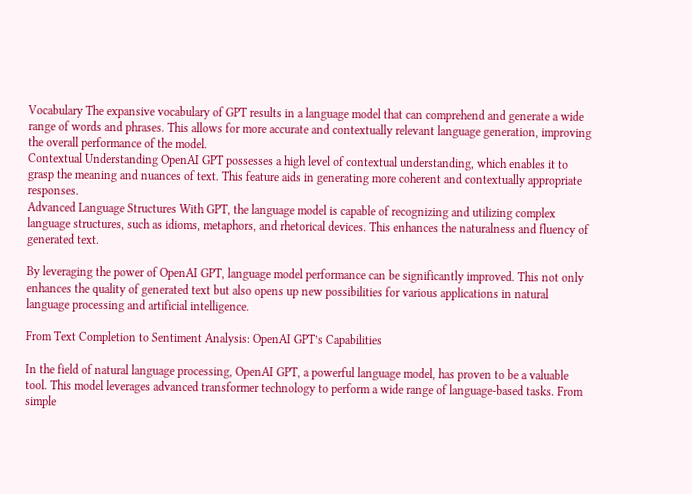Vocabulary The expansive vocabulary of GPT results in a language model that can comprehend and generate a wide range of words and phrases. This allows for more accurate and contextually relevant language generation, improving the overall performance of the model.
Contextual Understanding OpenAI GPT possesses a high level of contextual understanding, which enables it to grasp the meaning and nuances of text. This feature aids in generating more coherent and contextually appropriate responses.
Advanced Language Structures With GPT, the language model is capable of recognizing and utilizing complex language structures, such as idioms, metaphors, and rhetorical devices. This enhances the naturalness and fluency of generated text.

By leveraging the power of OpenAI GPT, language model performance can be significantly improved. This not only enhances the quality of generated text but also opens up new possibilities for various applications in natural language processing and artificial intelligence.

From Text Completion to Sentiment Analysis: OpenAI GPT’s Capabilities

In the field of natural language processing, OpenAI GPT, a powerful language model, has proven to be a valuable tool. This model leverages advanced transformer technology to perform a wide range of language-based tasks. From simple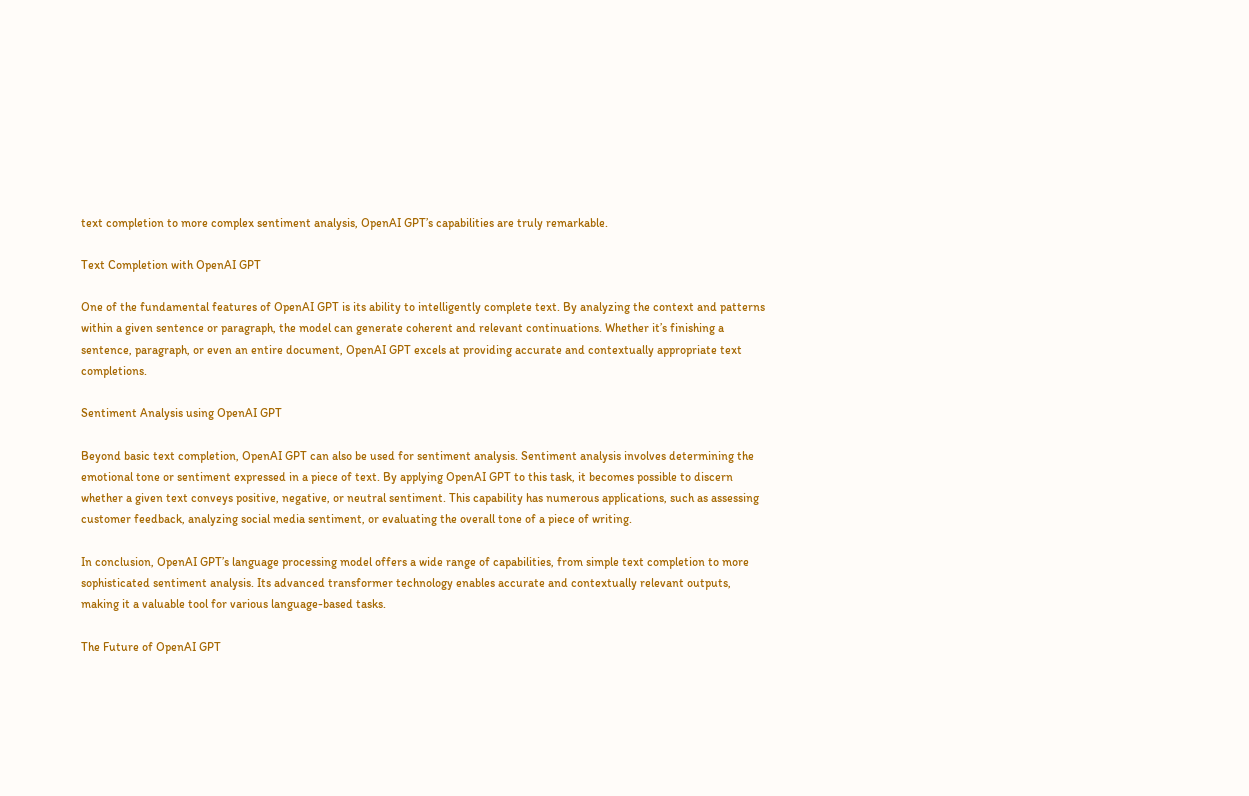text completion to more complex sentiment analysis, OpenAI GPT’s capabilities are truly remarkable.

Text Completion with OpenAI GPT

One of the fundamental features of OpenAI GPT is its ability to intelligently complete text. By analyzing the context and patterns within a given sentence or paragraph, the model can generate coherent and relevant continuations. Whether it’s finishing a sentence, paragraph, or even an entire document, OpenAI GPT excels at providing accurate and contextually appropriate text completions.

Sentiment Analysis using OpenAI GPT

Beyond basic text completion, OpenAI GPT can also be used for sentiment analysis. Sentiment analysis involves determining the emotional tone or sentiment expressed in a piece of text. By applying OpenAI GPT to this task, it becomes possible to discern whether a given text conveys positive, negative, or neutral sentiment. This capability has numerous applications, such as assessing customer feedback, analyzing social media sentiment, or evaluating the overall tone of a piece of writing.

In conclusion, OpenAI GPT’s language processing model offers a wide range of capabilities, from simple text completion to more sophisticated sentiment analysis. Its advanced transformer technology enables accurate and contextually relevant outputs, making it a valuable tool for various language-based tasks.

The Future of OpenAI GPT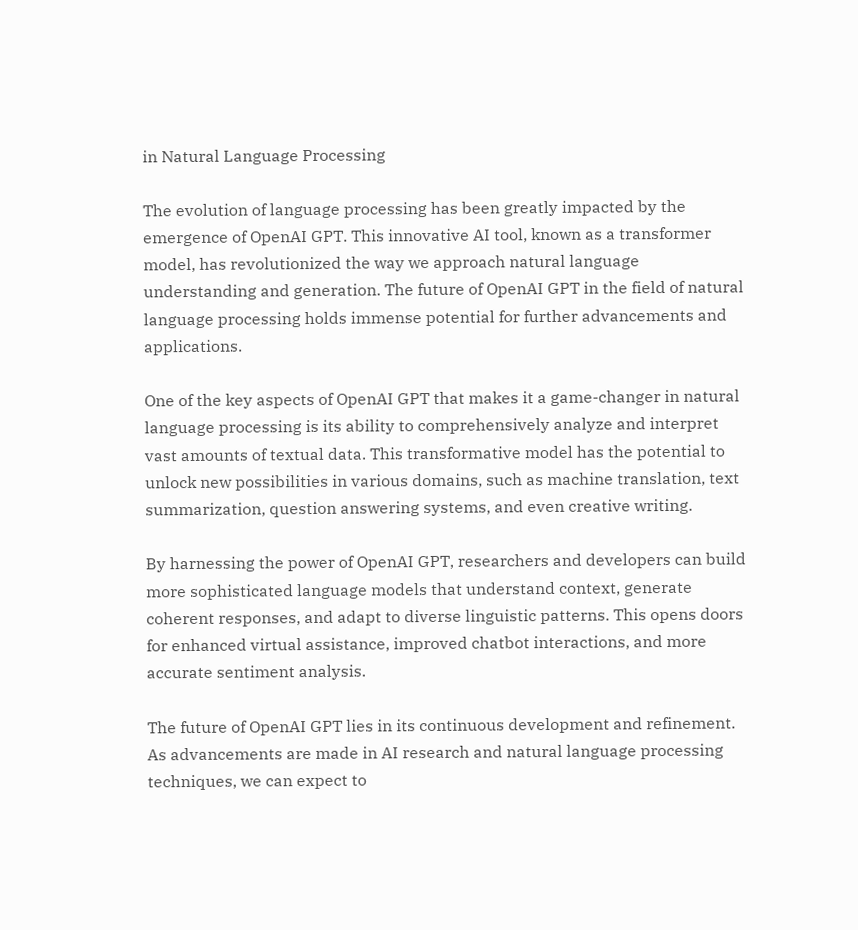in Natural Language Processing

The evolution of language processing has been greatly impacted by the emergence of OpenAI GPT. This innovative AI tool, known as a transformer model, has revolutionized the way we approach natural language understanding and generation. The future of OpenAI GPT in the field of natural language processing holds immense potential for further advancements and applications.

One of the key aspects of OpenAI GPT that makes it a game-changer in natural language processing is its ability to comprehensively analyze and interpret vast amounts of textual data. This transformative model has the potential to unlock new possibilities in various domains, such as machine translation, text summarization, question answering systems, and even creative writing.

By harnessing the power of OpenAI GPT, researchers and developers can build more sophisticated language models that understand context, generate coherent responses, and adapt to diverse linguistic patterns. This opens doors for enhanced virtual assistance, improved chatbot interactions, and more accurate sentiment analysis.

The future of OpenAI GPT lies in its continuous development and refinement. As advancements are made in AI research and natural language processing techniques, we can expect to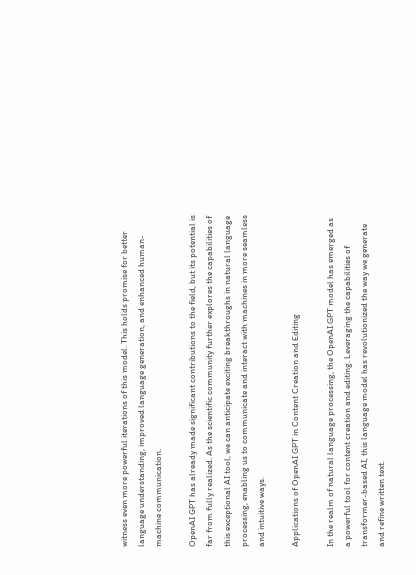witness even more powerful iterations of this model. This holds promise for better language understanding, improved language generation, and enhanced human-machine communication.

OpenAI GPT has already made significant contributions to the field, but its potential is far from fully realized. As the scientific community further explores the capabilities of this exceptional AI tool, we can anticipate exciting breakthroughs in natural language processing, enabling us to communicate and interact with machines in more seamless and intuitive ways.

Applications of OpenAI GPT in Content Creation and Editing

In the realm of natural language processing, the OpenAI GPT model has emerged as a powerful tool for content creation and editing. Leveraging the capabilities of transformer-based AI, this language model has revolutionized the way we generate and refine written text.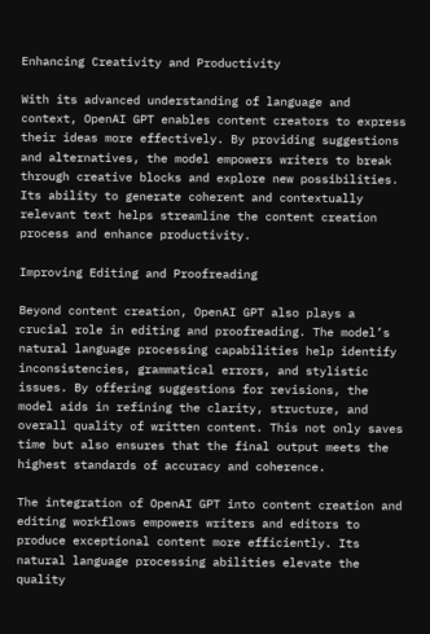Enhancing Creativity and Productivity

With its advanced understanding of language and context, OpenAI GPT enables content creators to express their ideas more effectively. By providing suggestions and alternatives, the model empowers writers to break through creative blocks and explore new possibilities. Its ability to generate coherent and contextually relevant text helps streamline the content creation process and enhance productivity.

Improving Editing and Proofreading

Beyond content creation, OpenAI GPT also plays a crucial role in editing and proofreading. The model’s natural language processing capabilities help identify inconsistencies, grammatical errors, and stylistic issues. By offering suggestions for revisions, the model aids in refining the clarity, structure, and overall quality of written content. This not only saves time but also ensures that the final output meets the highest standards of accuracy and coherence.

The integration of OpenAI GPT into content creation and editing workflows empowers writers and editors to produce exceptional content more efficiently. Its natural language processing abilities elevate the quality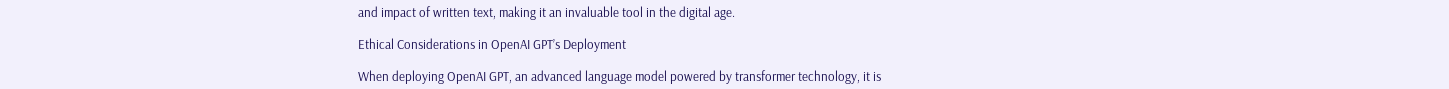and impact of written text, making it an invaluable tool in the digital age.

Ethical Considerations in OpenAI GPT’s Deployment

When deploying OpenAI GPT, an advanced language model powered by transformer technology, it is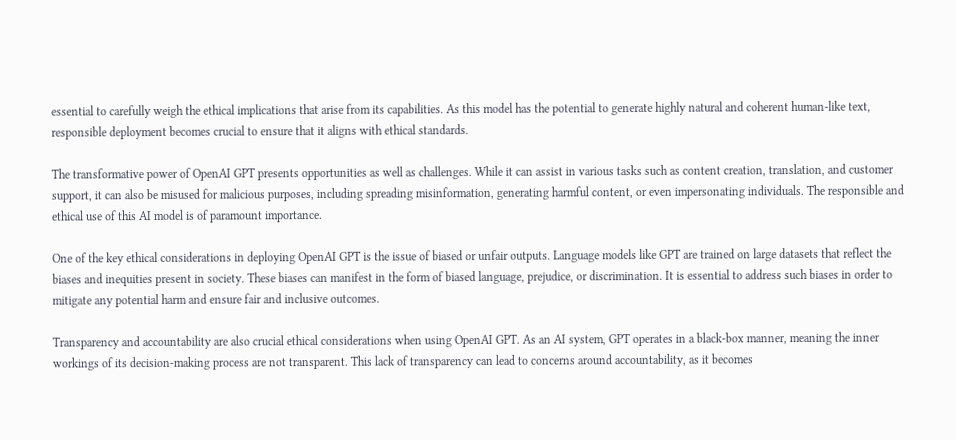essential to carefully weigh the ethical implications that arise from its capabilities. As this model has the potential to generate highly natural and coherent human-like text, responsible deployment becomes crucial to ensure that it aligns with ethical standards.

The transformative power of OpenAI GPT presents opportunities as well as challenges. While it can assist in various tasks such as content creation, translation, and customer support, it can also be misused for malicious purposes, including spreading misinformation, generating harmful content, or even impersonating individuals. The responsible and ethical use of this AI model is of paramount importance.

One of the key ethical considerations in deploying OpenAI GPT is the issue of biased or unfair outputs. Language models like GPT are trained on large datasets that reflect the biases and inequities present in society. These biases can manifest in the form of biased language, prejudice, or discrimination. It is essential to address such biases in order to mitigate any potential harm and ensure fair and inclusive outcomes.

Transparency and accountability are also crucial ethical considerations when using OpenAI GPT. As an AI system, GPT operates in a black-box manner, meaning the inner workings of its decision-making process are not transparent. This lack of transparency can lead to concerns around accountability, as it becomes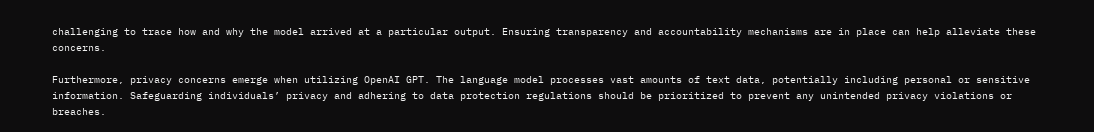challenging to trace how and why the model arrived at a particular output. Ensuring transparency and accountability mechanisms are in place can help alleviate these concerns.

Furthermore, privacy concerns emerge when utilizing OpenAI GPT. The language model processes vast amounts of text data, potentially including personal or sensitive information. Safeguarding individuals’ privacy and adhering to data protection regulations should be prioritized to prevent any unintended privacy violations or breaches.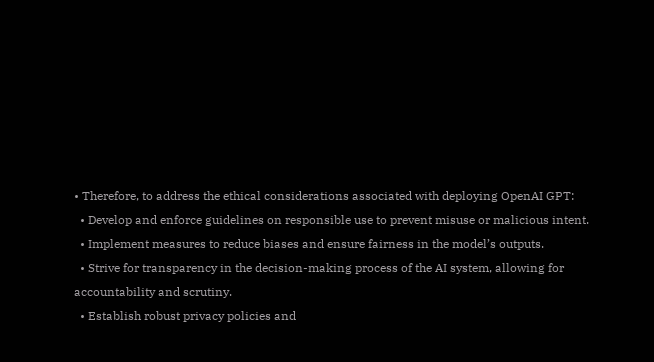• Therefore, to address the ethical considerations associated with deploying OpenAI GPT:
  • Develop and enforce guidelines on responsible use to prevent misuse or malicious intent.
  • Implement measures to reduce biases and ensure fairness in the model’s outputs.
  • Strive for transparency in the decision-making process of the AI system, allowing for accountability and scrutiny.
  • Establish robust privacy policies and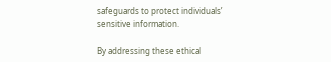safeguards to protect individuals’ sensitive information.

By addressing these ethical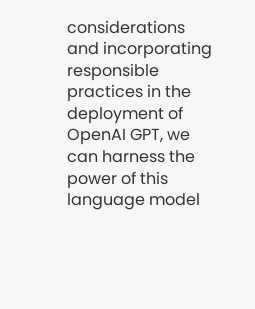considerations and incorporating responsible practices in the deployment of OpenAI GPT, we can harness the power of this language model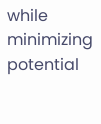while minimizing potential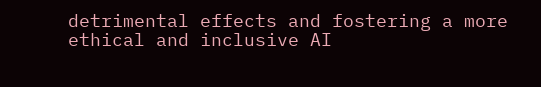detrimental effects and fostering a more ethical and inclusive AI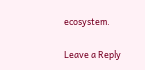ecosystem.

Leave a Reply